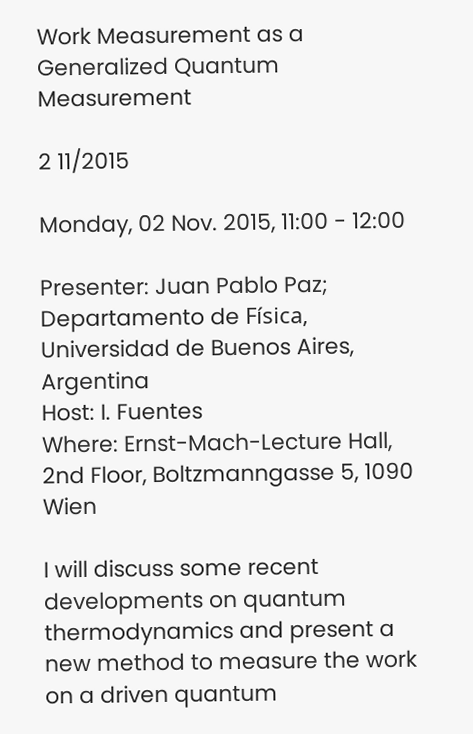Work Measurement as a Generalized Quantum Measurement

2 11/2015

Monday, 02 Nov. 2015, 11:00 - 12:00

Presenter: Juan Pablo Paz; Departamento de Física, Universidad de Buenos Aires, Argentina
Host: I. Fuentes
Where: Ernst-Mach-Lecture Hall, 2nd Floor, Boltzmanngasse 5, 1090 Wien

I will discuss some recent developments on quantum thermodynamics and present a new method to measure the work on a driven quantum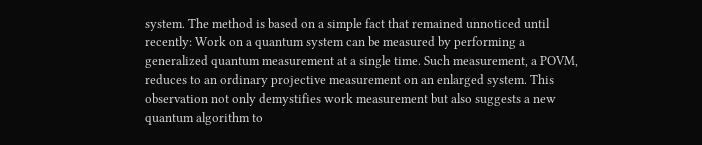system. The method is based on a simple fact that remained unnoticed until recently: Work on a quantum system can be measured by performing a generalized quantum measurement at a single time. Such measurement, a POVM, reduces to an ordinary projective measurement on an enlarged system. This observation not only demystifies work measurement but also suggests a new quantum algorithm to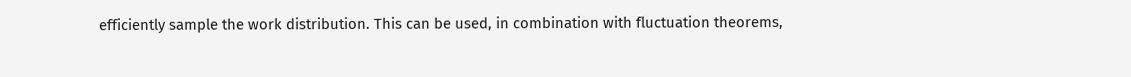efficiently sample the work distribution. This can be used, in combination with fluctuation theorems,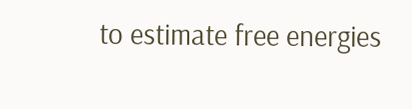to estimate free energies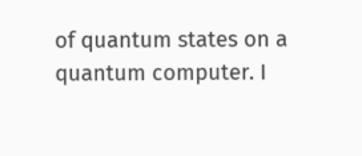of quantum states on a quantum computer. I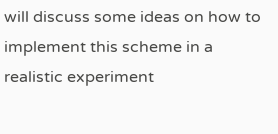will discuss some ideas on how to implement this scheme in a realistic experiment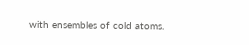with ensembles of cold atoms.